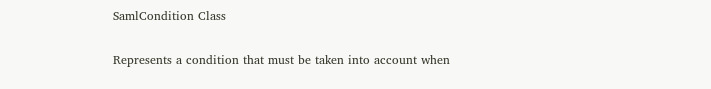SamlCondition Class

Represents a condition that must be taken into account when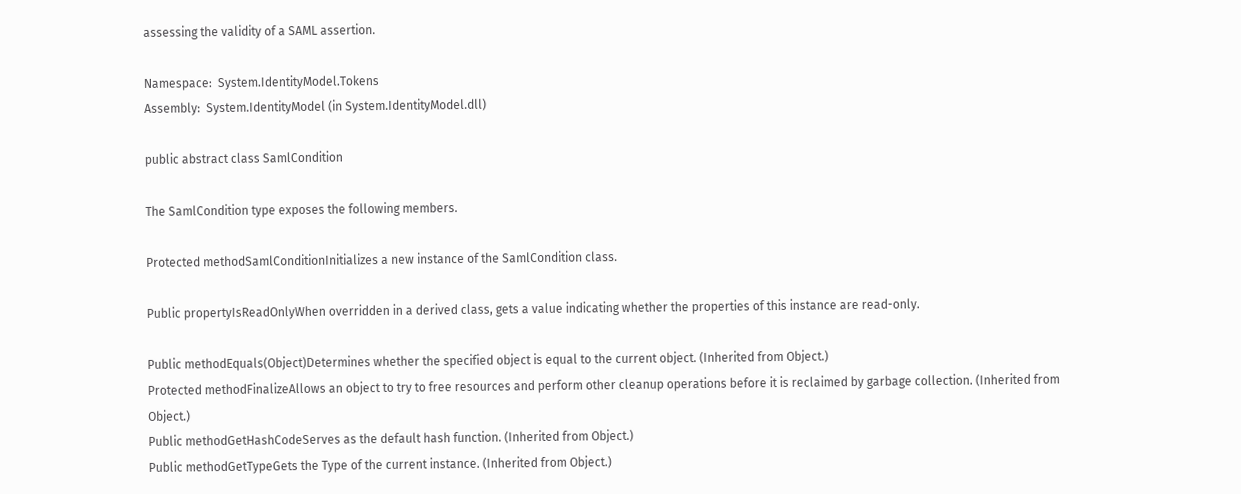assessing the validity of a SAML assertion.

Namespace:  System.IdentityModel.Tokens
Assembly:  System.IdentityModel (in System.IdentityModel.dll)

public abstract class SamlCondition

The SamlCondition type exposes the following members.

Protected methodSamlConditionInitializes a new instance of the SamlCondition class.

Public propertyIsReadOnlyWhen overridden in a derived class, gets a value indicating whether the properties of this instance are read-only.

Public methodEquals(Object)Determines whether the specified object is equal to the current object. (Inherited from Object.)
Protected methodFinalizeAllows an object to try to free resources and perform other cleanup operations before it is reclaimed by garbage collection. (Inherited from Object.)
Public methodGetHashCodeServes as the default hash function. (Inherited from Object.)
Public methodGetTypeGets the Type of the current instance. (Inherited from Object.)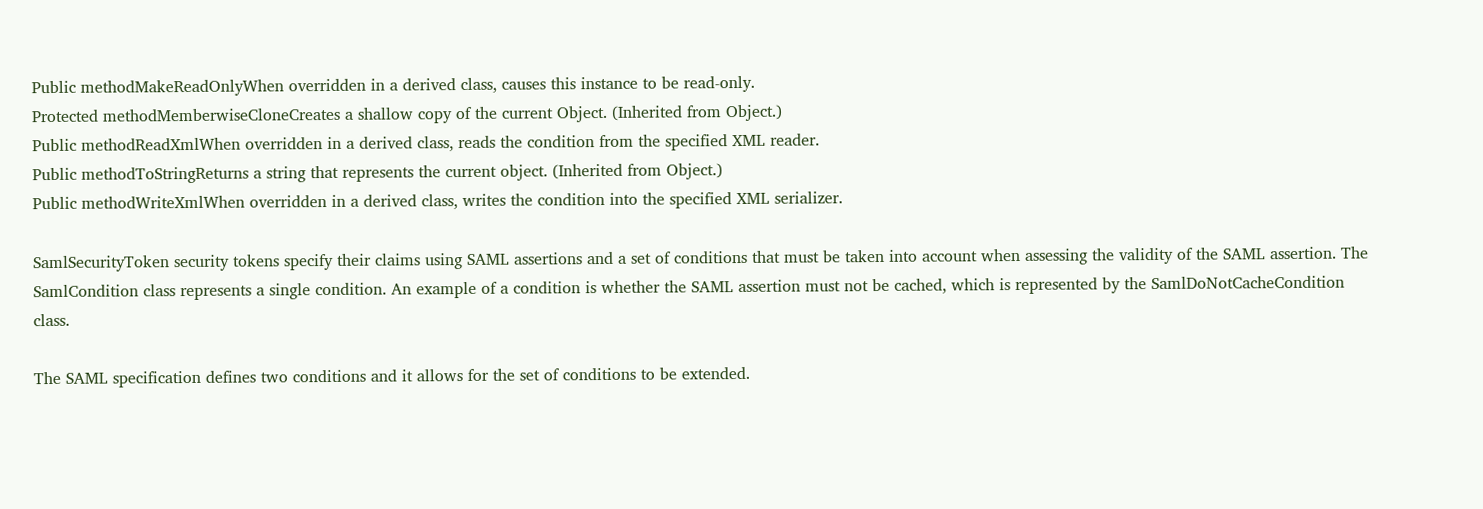Public methodMakeReadOnlyWhen overridden in a derived class, causes this instance to be read-only.
Protected methodMemberwiseCloneCreates a shallow copy of the current Object. (Inherited from Object.)
Public methodReadXmlWhen overridden in a derived class, reads the condition from the specified XML reader.
Public methodToStringReturns a string that represents the current object. (Inherited from Object.)
Public methodWriteXmlWhen overridden in a derived class, writes the condition into the specified XML serializer.

SamlSecurityToken security tokens specify their claims using SAML assertions and a set of conditions that must be taken into account when assessing the validity of the SAML assertion. The SamlCondition class represents a single condition. An example of a condition is whether the SAML assertion must not be cached, which is represented by the SamlDoNotCacheCondition class.

The SAML specification defines two conditions and it allows for the set of conditions to be extended.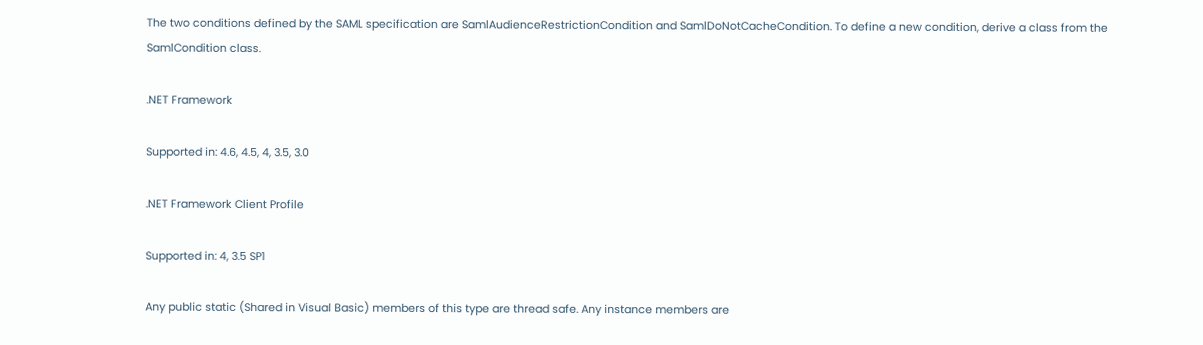The two conditions defined by the SAML specification are SamlAudienceRestrictionCondition and SamlDoNotCacheCondition. To define a new condition, derive a class from the SamlCondition class.

.NET Framework

Supported in: 4.6, 4.5, 4, 3.5, 3.0

.NET Framework Client Profile

Supported in: 4, 3.5 SP1

Any public static (Shared in Visual Basic) members of this type are thread safe. Any instance members are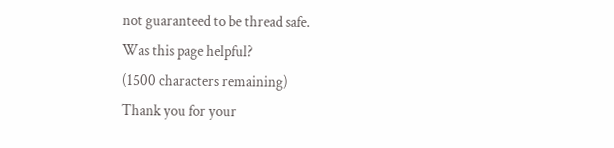not guaranteed to be thread safe.
Was this page helpful?
(1500 characters remaining)
Thank you for your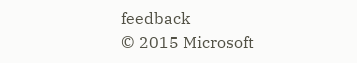feedback
© 2015 Microsoft